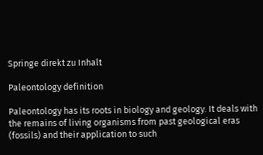Springe direkt zu Inhalt

Paleontology definition

Paleontology has its roots in biology and geology. It deals with the remains of living organisms from past geological eras (fossils) and their application to such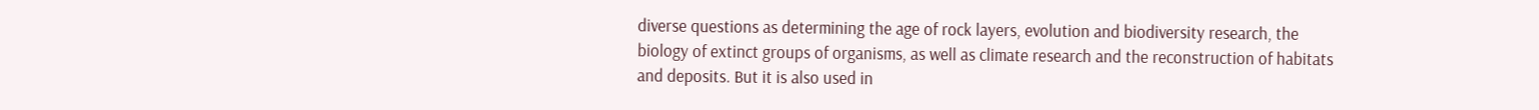diverse questions as determining the age of rock layers, evolution and biodiversity research, the biology of extinct groups of organisms, as well as climate research and the reconstruction of habitats and deposits. But it is also used in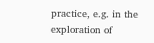practice, e.g. in the exploration of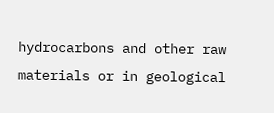hydrocarbons and other raw materials or in geological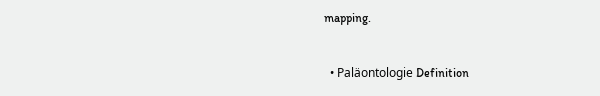mapping.


  • Paläontologie Definition